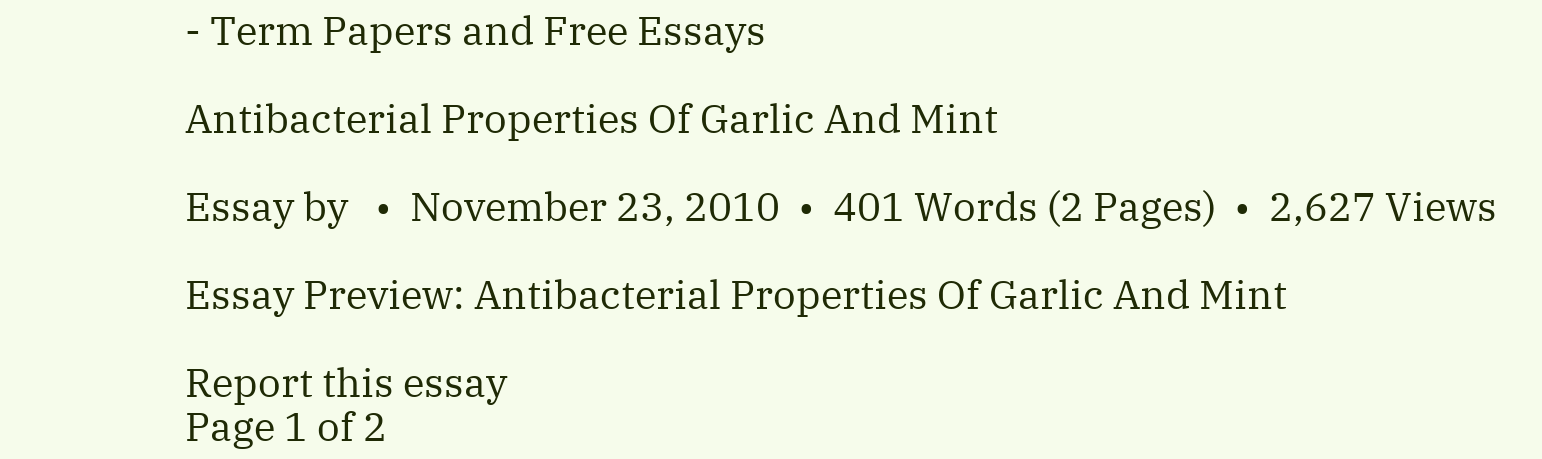- Term Papers and Free Essays

Antibacterial Properties Of Garlic And Mint

Essay by   •  November 23, 2010  •  401 Words (2 Pages)  •  2,627 Views

Essay Preview: Antibacterial Properties Of Garlic And Mint

Report this essay
Page 1 of 2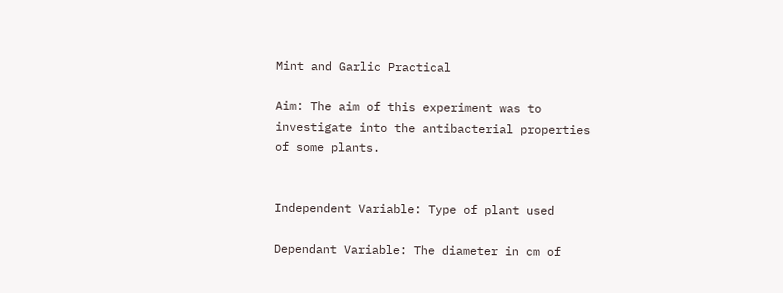Mint and Garlic Practical

Aim: The aim of this experiment was to investigate into the antibacterial properties of some plants.


Independent Variable: Type of plant used

Dependant Variable: The diameter in cm of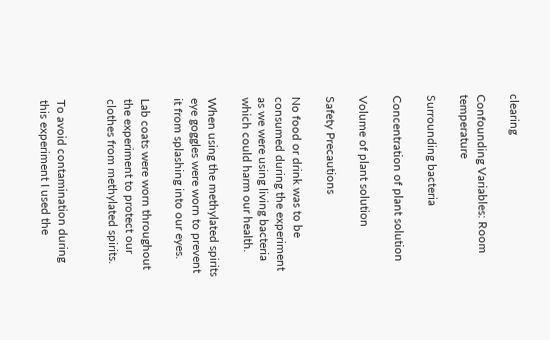clearing

Confounding Variables: Room temperature

Surrounding bacteria

Concentration of plant solution

Volume of plant solution

Safety Precautions

No food or drink was to be consumed during the experiment as we were using living bacteria which could harm our health.

When using the methylated spirits eye goggles were worn to prevent it from splashing into our eyes.

Lab coats were worn throughout the experiment to protect our clothes from methylated spirits.


To avoid contamination during this experiment I used the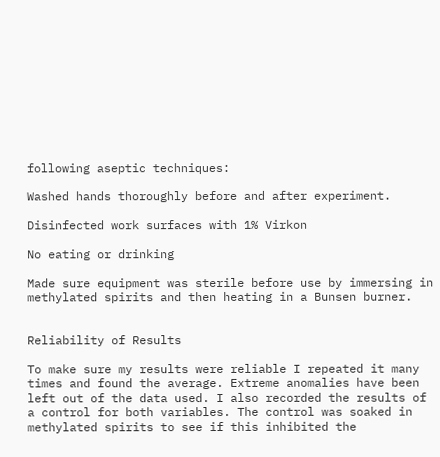following aseptic techniques:

Washed hands thoroughly before and after experiment.

Disinfected work surfaces with 1% Virkon

No eating or drinking

Made sure equipment was sterile before use by immersing in methylated spirits and then heating in a Bunsen burner.


Reliability of Results

To make sure my results were reliable I repeated it many times and found the average. Extreme anomalies have been left out of the data used. I also recorded the results of a control for both variables. The control was soaked in methylated spirits to see if this inhibited the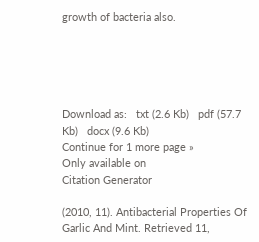growth of bacteria also.





Download as:   txt (2.6 Kb)   pdf (57.7 Kb)   docx (9.6 Kb)
Continue for 1 more page »
Only available on
Citation Generator

(2010, 11). Antibacterial Properties Of Garlic And Mint. Retrieved 11,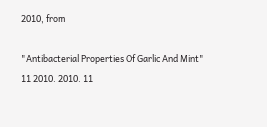2010, from

"Antibacterial Properties Of Garlic And Mint" 11 2010. 2010. 11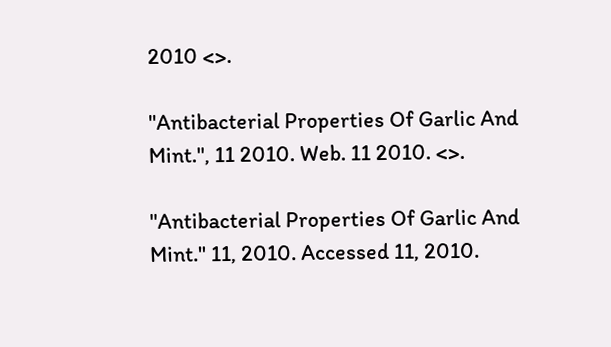2010 <>.

"Antibacterial Properties Of Garlic And Mint.", 11 2010. Web. 11 2010. <>.

"Antibacterial Properties Of Garlic And Mint." 11, 2010. Accessed 11, 2010.